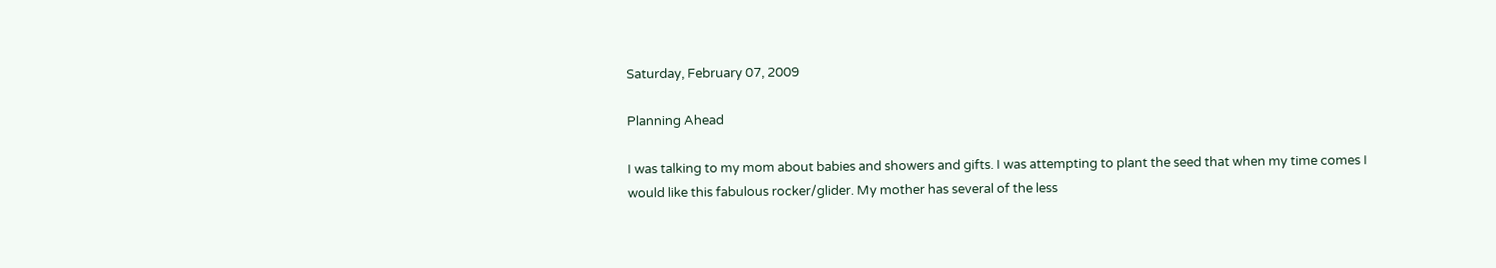Saturday, February 07, 2009

Planning Ahead

I was talking to my mom about babies and showers and gifts. I was attempting to plant the seed that when my time comes I would like this fabulous rocker/glider. My mother has several of the less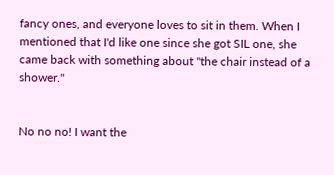fancy ones, and everyone loves to sit in them. When I mentioned that I'd like one since she got SIL one, she came back with something about "the chair instead of a shower."


No no no! I want the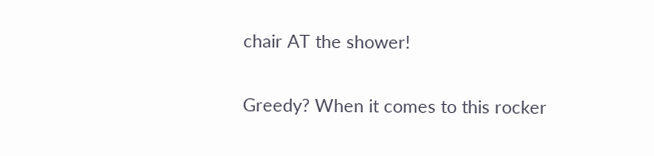chair AT the shower!

Greedy? When it comes to this rocker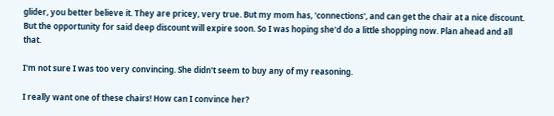glider, you better believe it. They are pricey, very true. But my mom has, 'connections', and can get the chair at a nice discount. But the opportunity for said deep discount will expire soon. So I was hoping she'd do a little shopping now. Plan ahead and all that.

I'm not sure I was too very convincing. She didn't seem to buy any of my reasoning.

I really want one of these chairs! How can I convince her?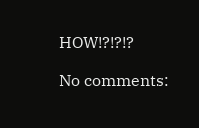HOW!?!?!?

No comments: